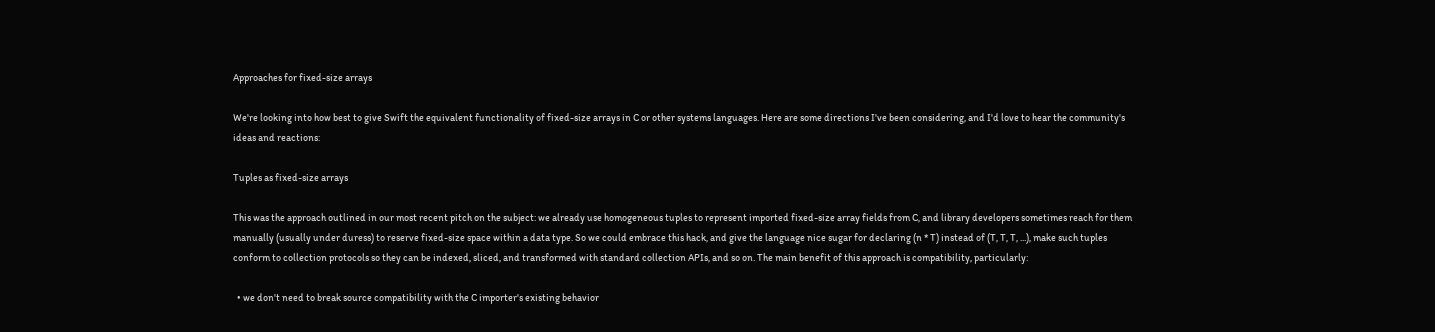Approaches for fixed-size arrays

We're looking into how best to give Swift the equivalent functionality of fixed-size arrays in C or other systems languages. Here are some directions I've been considering, and I'd love to hear the community's ideas and reactions:

Tuples as fixed-size arrays

This was the approach outlined in our most recent pitch on the subject: we already use homogeneous tuples to represent imported fixed-size array fields from C, and library developers sometimes reach for them manually (usually under duress) to reserve fixed-size space within a data type. So we could embrace this hack, and give the language nice sugar for declaring (n * T) instead of (T, T, T, ...), make such tuples conform to collection protocols so they can be indexed, sliced, and transformed with standard collection APIs, and so on. The main benefit of this approach is compatibility, particularly:

  • we don't need to break source compatibility with the C importer's existing behavior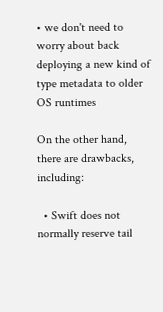• we don't need to worry about back deploying a new kind of type metadata to older OS runtimes

On the other hand, there are drawbacks, including:

  • Swift does not normally reserve tail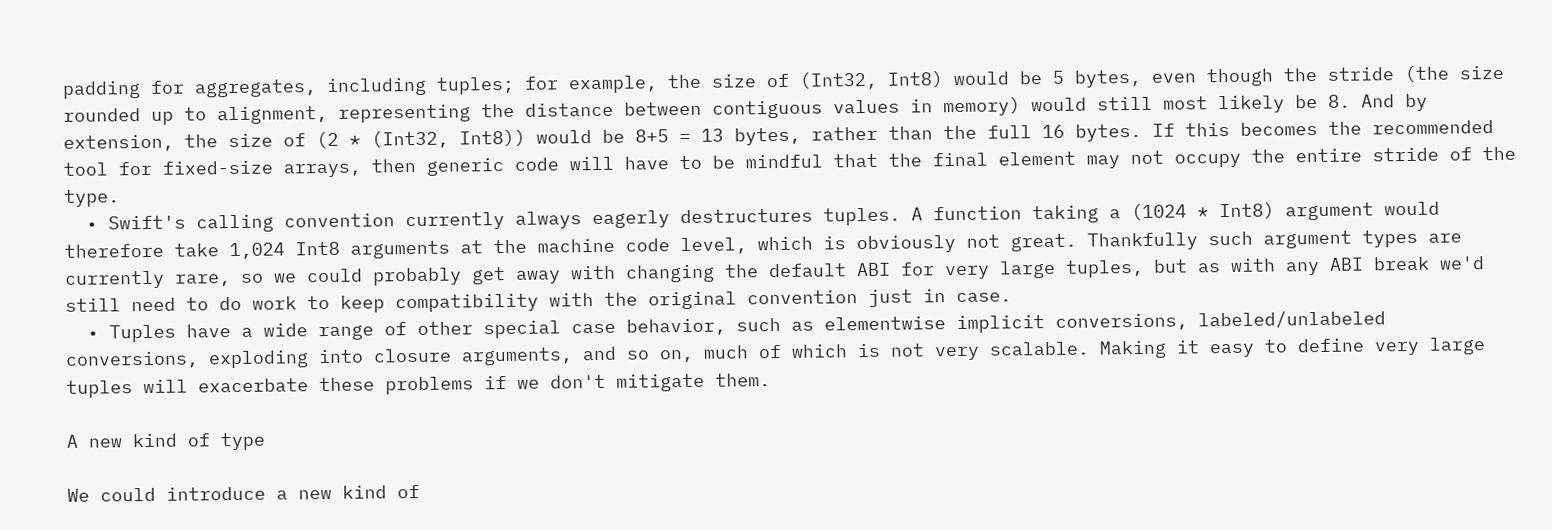padding for aggregates, including tuples; for example, the size of (Int32, Int8) would be 5 bytes, even though the stride (the size rounded up to alignment, representing the distance between contiguous values in memory) would still most likely be 8. And by extension, the size of (2 * (Int32, Int8)) would be 8+5 = 13 bytes, rather than the full 16 bytes. If this becomes the recommended tool for fixed-size arrays, then generic code will have to be mindful that the final element may not occupy the entire stride of the type.
  • Swift's calling convention currently always eagerly destructures tuples. A function taking a (1024 * Int8) argument would therefore take 1,024 Int8 arguments at the machine code level, which is obviously not great. Thankfully such argument types are currently rare, so we could probably get away with changing the default ABI for very large tuples, but as with any ABI break we'd still need to do work to keep compatibility with the original convention just in case.
  • Tuples have a wide range of other special case behavior, such as elementwise implicit conversions, labeled/unlabeled conversions, exploding into closure arguments, and so on, much of which is not very scalable. Making it easy to define very large tuples will exacerbate these problems if we don't mitigate them.

A new kind of type

We could introduce a new kind of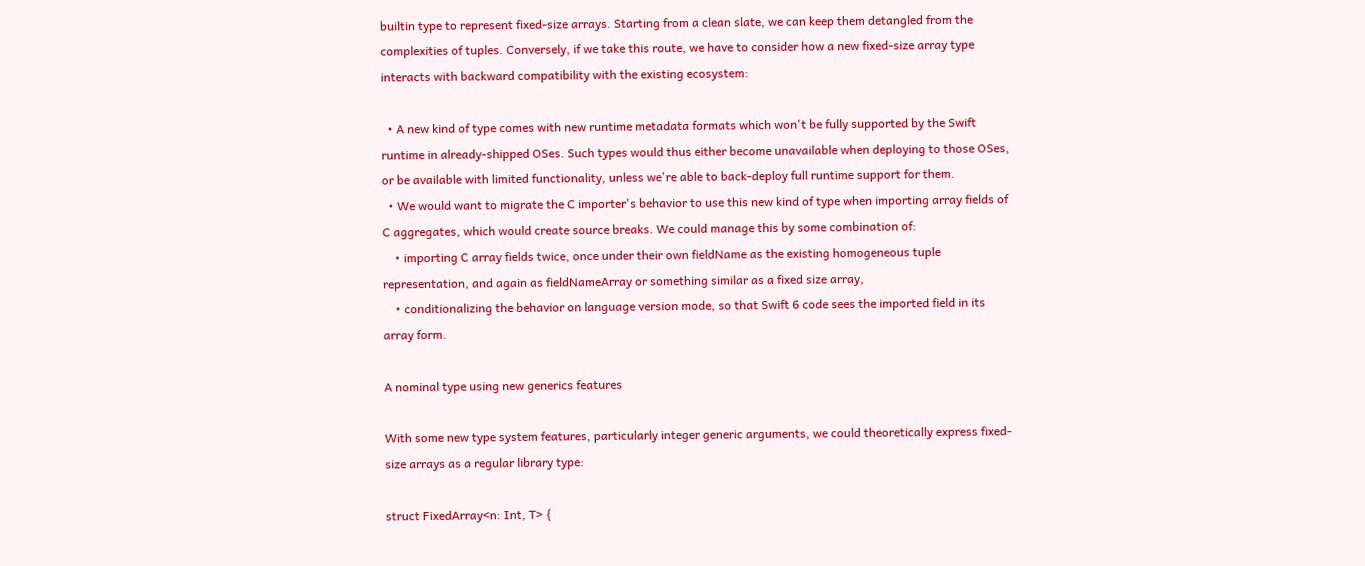builtin type to represent fixed-size arrays. Starting from a clean slate, we can keep them detangled from the complexities of tuples. Conversely, if we take this route, we have to consider how a new fixed-size array type interacts with backward compatibility with the existing ecosystem:

  • A new kind of type comes with new runtime metadata formats which won't be fully supported by the Swift runtime in already-shipped OSes. Such types would thus either become unavailable when deploying to those OSes, or be available with limited functionality, unless we're able to back-deploy full runtime support for them.
  • We would want to migrate the C importer's behavior to use this new kind of type when importing array fields of C aggregates, which would create source breaks. We could manage this by some combination of:
    • importing C array fields twice, once under their own fieldName as the existing homogeneous tuple representation, and again as fieldNameArray or something similar as a fixed size array,
    • conditionalizing the behavior on language version mode, so that Swift 6 code sees the imported field in its array form.

A nominal type using new generics features

With some new type system features, particularly integer generic arguments, we could theoretically express fixed-size arrays as a regular library type:

struct FixedArray<n: Int, T> {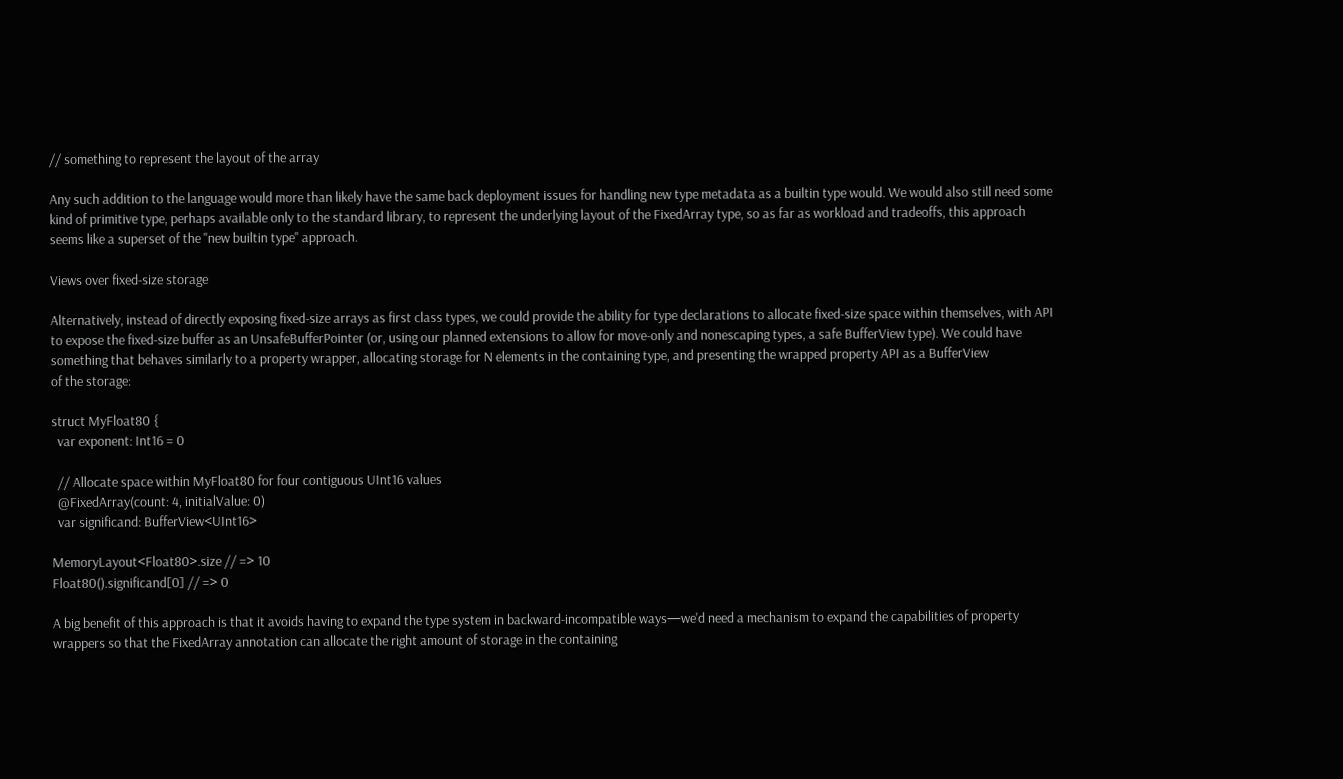// something to represent the layout of the array

Any such addition to the language would more than likely have the same back deployment issues for handling new type metadata as a builtin type would. We would also still need some kind of primitive type, perhaps available only to the standard library, to represent the underlying layout of the FixedArray type, so as far as workload and tradeoffs, this approach seems like a superset of the "new builtin type" approach.

Views over fixed-size storage

Alternatively, instead of directly exposing fixed-size arrays as first class types, we could provide the ability for type declarations to allocate fixed-size space within themselves, with API to expose the fixed-size buffer as an UnsafeBufferPointer (or, using our planned extensions to allow for move-only and nonescaping types, a safe BufferView type). We could have something that behaves similarly to a property wrapper, allocating storage for N elements in the containing type, and presenting the wrapped property API as a BufferView
of the storage:

struct MyFloat80 {
  var exponent: Int16 = 0

  // Allocate space within MyFloat80 for four contiguous UInt16 values
  @FixedArray(count: 4, initialValue: 0)
  var significand: BufferView<UInt16>

MemoryLayout<Float80>.size // => 10
Float80().significand[0] // => 0

A big benefit of this approach is that it avoids having to expand the type system in backward-incompatible ways—we'd need a mechanism to expand the capabilities of property wrappers so that the FixedArray annotation can allocate the right amount of storage in the containing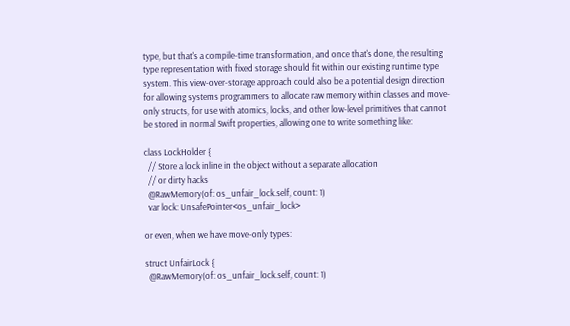type, but that's a compile-time transformation, and once that's done, the resulting type representation with fixed storage should fit within our existing runtime type system. This view-over-storage approach could also be a potential design direction for allowing systems programmers to allocate raw memory within classes and move-only structs, for use with atomics, locks, and other low-level primitives that cannot be stored in normal Swift properties, allowing one to write something like:

class LockHolder {
  // Store a lock inline in the object without a separate allocation
  // or dirty hacks
  @RawMemory(of: os_unfair_lock.self, count: 1)
  var lock: UnsafePointer<os_unfair_lock>

or even, when we have move-only types:

struct UnfairLock {
  @RawMemory(of: os_unfair_lock.self, count: 1)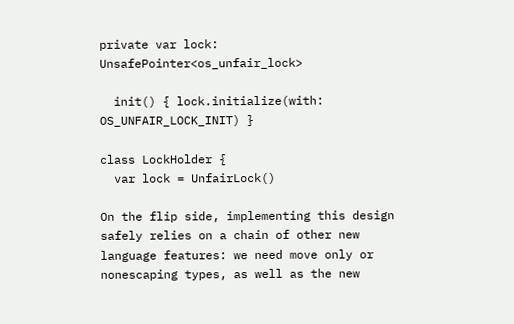private var lock: UnsafePointer<os_unfair_lock>

  init() { lock.initialize(with: OS_UNFAIR_LOCK_INIT) }

class LockHolder {
  var lock = UnfairLock()

On the flip side, implementing this design safely relies on a chain of other new language features: we need move only or nonescaping types, as well as the new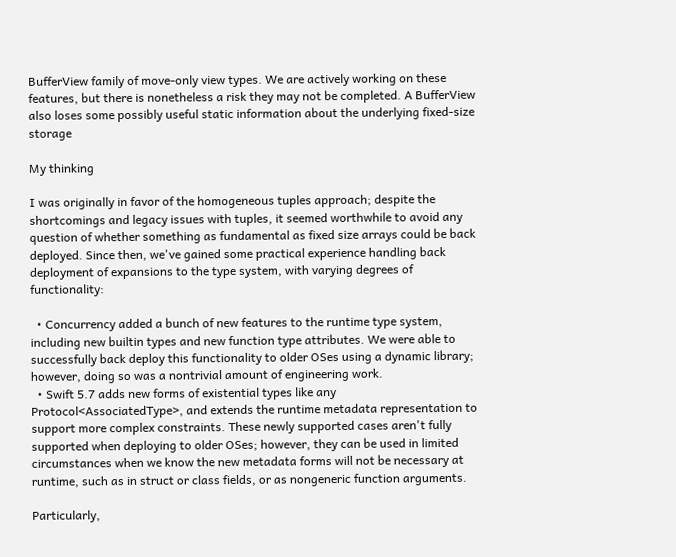BufferView family of move-only view types. We are actively working on these features, but there is nonetheless a risk they may not be completed. A BufferView also loses some possibly useful static information about the underlying fixed-size storage

My thinking

I was originally in favor of the homogeneous tuples approach; despite the shortcomings and legacy issues with tuples, it seemed worthwhile to avoid any question of whether something as fundamental as fixed size arrays could be back deployed. Since then, we've gained some practical experience handling back deployment of expansions to the type system, with varying degrees of functionality:

  • Concurrency added a bunch of new features to the runtime type system, including new builtin types and new function type attributes. We were able to successfully back deploy this functionality to older OSes using a dynamic library; however, doing so was a nontrivial amount of engineering work.
  • Swift 5.7 adds new forms of existential types like any Protocol<AssociatedType>, and extends the runtime metadata representation to support more complex constraints. These newly supported cases aren't fully supported when deploying to older OSes; however, they can be used in limited circumstances when we know the new metadata forms will not be necessary at runtime, such as in struct or class fields, or as nongeneric function arguments.

Particularly,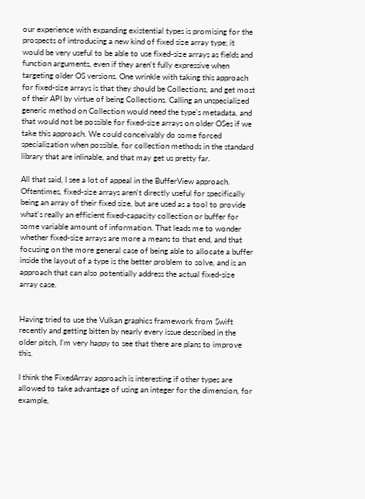our experience with expanding existential types is promising for the prospects of introducing a new kind of fixed size array type; it would be very useful to be able to use fixed-size arrays as fields and function arguments, even if they aren't fully expressive when targeting older OS versions. One wrinkle with taking this approach for fixed-size arrays is that they should be Collections, and get most of their API by virtue of being Collections. Calling an unspecialized generic method on Collection would need the type's metadata, and that would not be possible for fixed-size arrays on older OSes if we take this approach. We could conceivably do some forced specialization when possible, for collection methods in the standard library that are inlinable, and that may get us pretty far.

All that said, I see a lot of appeal in the BufferView approach. Oftentimes, fixed-size arrays aren't directly useful for specifically being an array of their fixed size, but are used as a tool to provide what's really an efficient fixed-capacity collection or buffer for some variable amount of information. That leads me to wonder whether fixed-size arrays are more a means to that end, and that focusing on the more general case of being able to allocate a buffer inside the layout of a type is the better problem to solve, and is an approach that can also potentially address the actual fixed-size array case.


Having tried to use the Vulkan graphics framework from Swift recently and getting bitten by nearly every issue described in the older pitch, I'm very happy to see that there are plans to improve this.

I think the FixedArray approach is interesting if other types are allowed to take advantage of using an integer for the dimension, for example,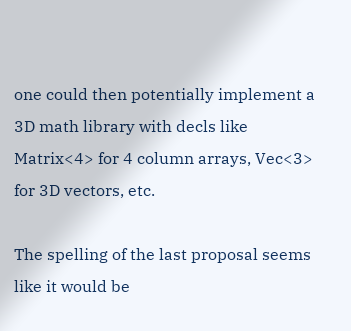one could then potentially implement a 3D math library with decls like Matrix<4> for 4 column arrays, Vec<3> for 3D vectors, etc.

The spelling of the last proposal seems like it would be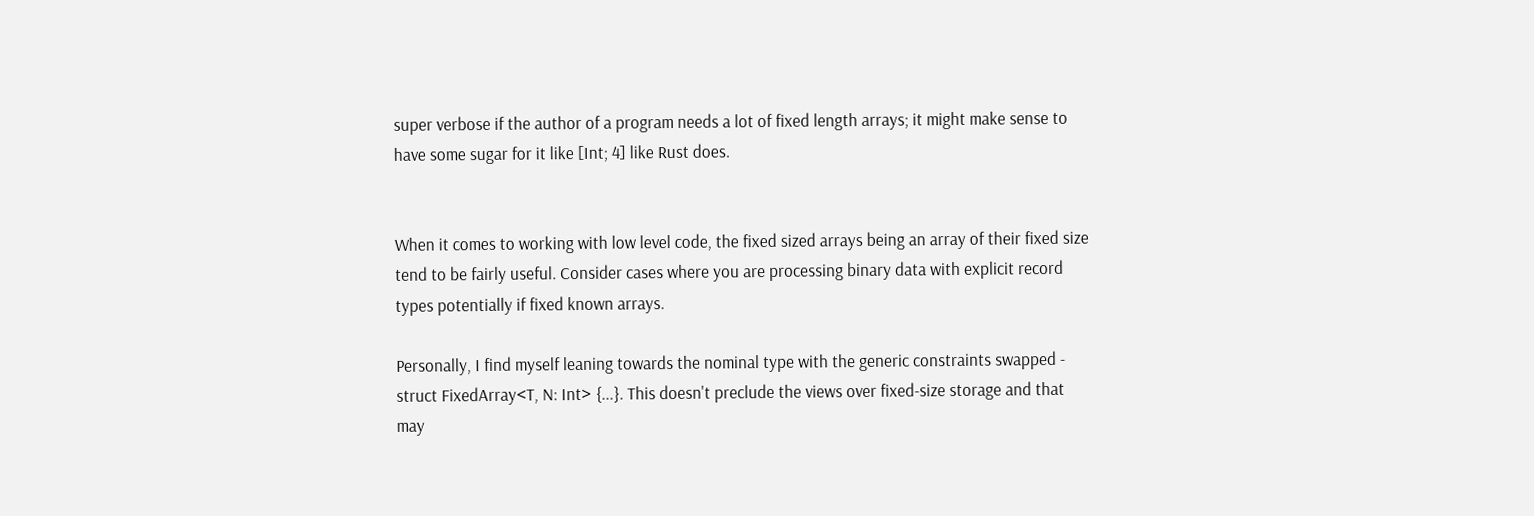super verbose if the author of a program needs a lot of fixed length arrays; it might make sense to have some sugar for it like [Int; 4] like Rust does.


When it comes to working with low level code, the fixed sized arrays being an array of their fixed size tend to be fairly useful. Consider cases where you are processing binary data with explicit record types potentially if fixed known arrays.

Personally, I find myself leaning towards the nominal type with the generic constraints swapped - struct FixedArray<T, N: Int> {...}. This doesn't preclude the views over fixed-size storage and that may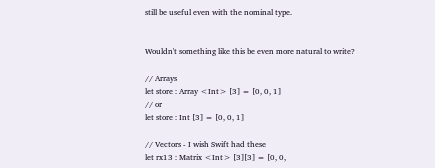still be useful even with the nominal type.


Wouldn't something like this be even more natural to write?

// Arrays
let store : Array <Int> [3] = [0, 0, 1]
// or
let store : Int [3] = [0, 0, 1]

// Vectors - I wish Swift had these
let rx13 : Matrix <Int> [3][3] = [0, 0,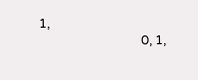1,
                                  0, 1,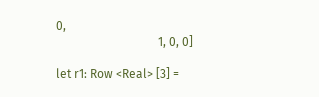0,
                                  1, 0, 0]

let r1: Row <Real> [3] =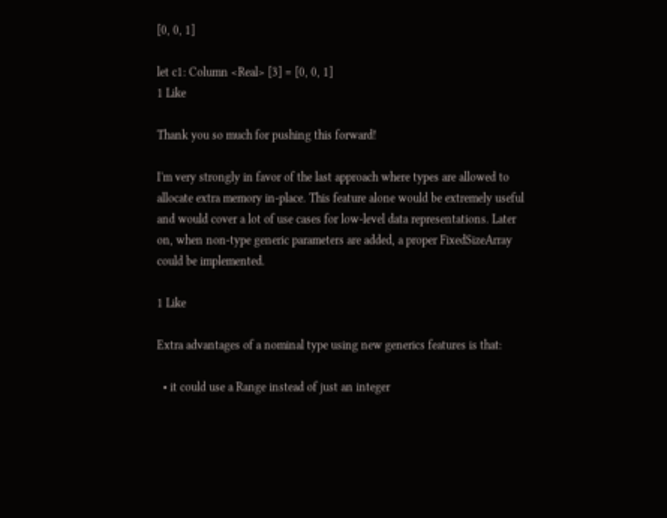[0, 0, 1]

let c1: Column <Real> [3] = [0, 0, 1]
1 Like

Thank you so much for pushing this forward!

I'm very strongly in favor of the last approach where types are allowed to allocate extra memory in-place. This feature alone would be extremely useful and would cover a lot of use cases for low-level data representations. Later on, when non-type generic parameters are added, a proper FixedSizeArray could be implemented.

1 Like

Extra advantages of a nominal type using new generics features is that:

  • it could use a Range instead of just an integer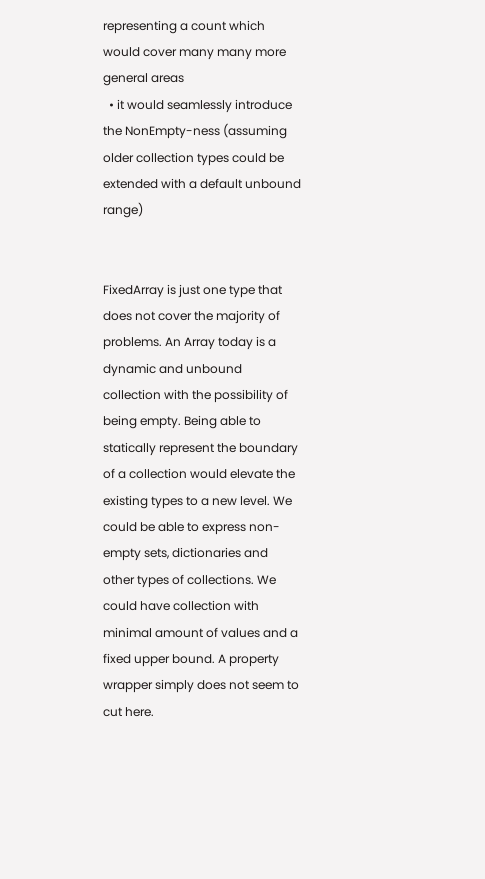representing a count which would cover many many more general areas
  • it would seamlessly introduce the NonEmpty-ness (assuming older collection types could be extended with a default unbound range)


FixedArray is just one type that does not cover the majority of problems. An Array today is a dynamic and unbound collection with the possibility of being empty. Being able to statically represent the boundary of a collection would elevate the existing types to a new level. We could be able to express non-empty sets, dictionaries and other types of collections. We could have collection with minimal amount of values and a fixed upper bound. A property wrapper simply does not seem to cut here.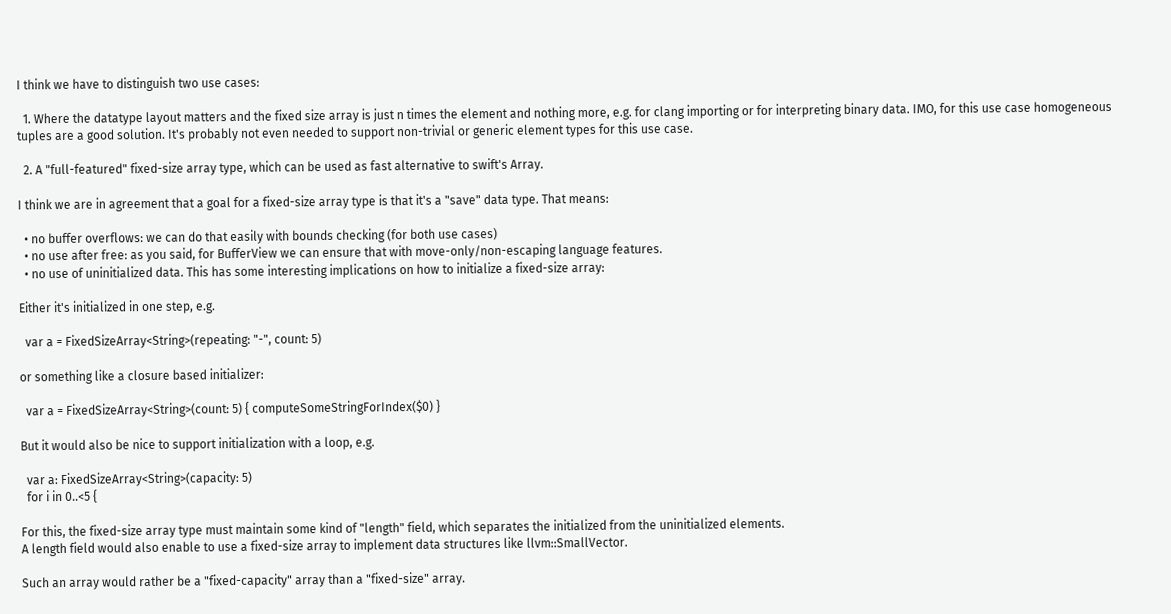I think we have to distinguish two use cases:

  1. Where the datatype layout matters and the fixed size array is just n times the element and nothing more, e.g. for clang importing or for interpreting binary data. IMO, for this use case homogeneous tuples are a good solution. It's probably not even needed to support non-trivial or generic element types for this use case.

  2. A "full-featured" fixed-size array type, which can be used as fast alternative to swift's Array.

I think we are in agreement that a goal for a fixed-size array type is that it's a "save" data type. That means:

  • no buffer overflows: we can do that easily with bounds checking (for both use cases)
  • no use after free: as you said, for BufferView we can ensure that with move-only/non-escaping language features.
  • no use of uninitialized data. This has some interesting implications on how to initialize a fixed-size array:

Either it's initialized in one step, e.g.

  var a = FixedSizeArray<String>(repeating: "-", count: 5)

or something like a closure based initializer:

  var a = FixedSizeArray<String>(count: 5) { computeSomeStringForIndex($0) }

But it would also be nice to support initialization with a loop, e.g.

  var a: FixedSizeArray<String>(capacity: 5)
  for i in 0..<5 {

For this, the fixed-size array type must maintain some kind of "length" field, which separates the initialized from the uninitialized elements.
A length field would also enable to use a fixed-size array to implement data structures like llvm::SmallVector.

Such an array would rather be a "fixed-capacity" array than a "fixed-size" array.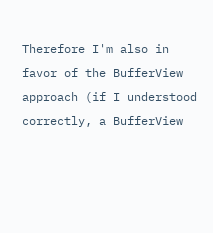Therefore I'm also in favor of the BufferView approach (if I understood correctly, a BufferView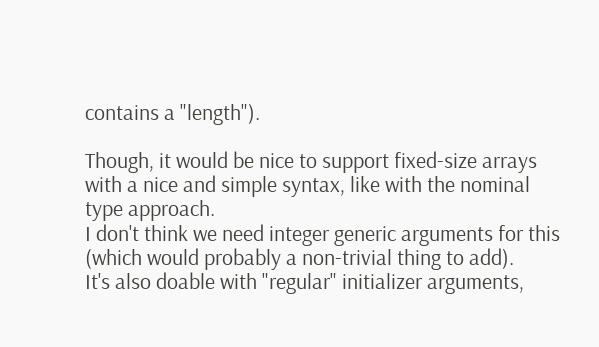contains a "length").

Though, it would be nice to support fixed-size arrays with a nice and simple syntax, like with the nominal type approach.
I don't think we need integer generic arguments for this (which would probably a non-trivial thing to add).
It's also doable with "regular" initializer arguments,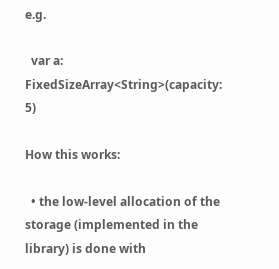e.g.

  var a: FixedSizeArray<String>(capacity: 5)

How this works:

  • the low-level allocation of the storage (implemented in the library) is done with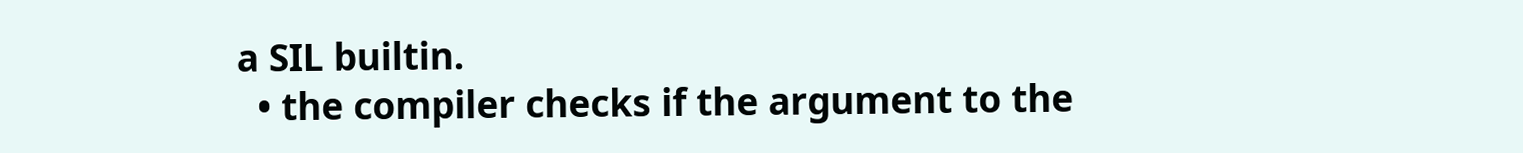a SIL builtin.
  • the compiler checks if the argument to the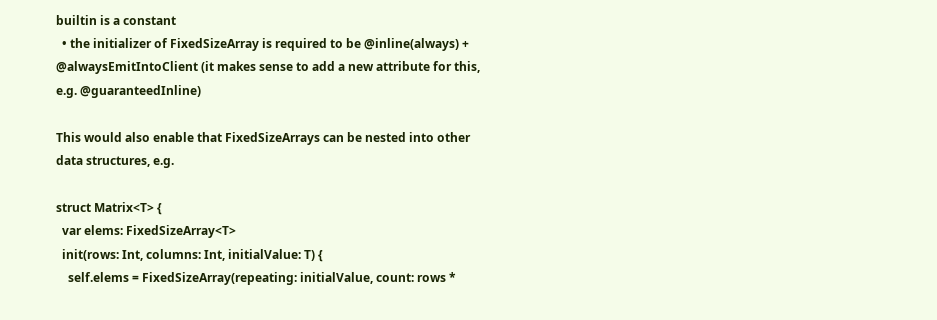builtin is a constant
  • the initializer of FixedSizeArray is required to be @inline(always) + @alwaysEmitIntoClient (it makes sense to add a new attribute for this, e.g. @guaranteedInline)

This would also enable that FixedSizeArrays can be nested into other data structures, e.g.

struct Matrix<T> {
  var elems: FixedSizeArray<T>
  init(rows: Int, columns: Int, initialValue: T) {
    self.elems = FixedSizeArray(repeating: initialValue, count: rows *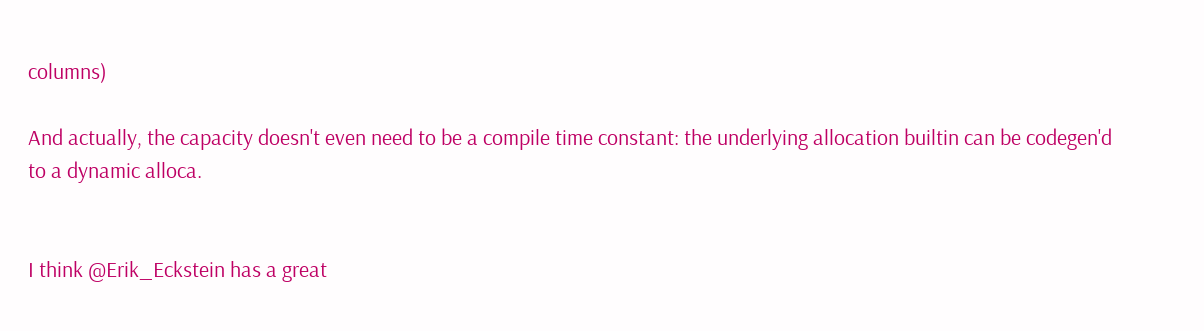columns)

And actually, the capacity doesn't even need to be a compile time constant: the underlying allocation builtin can be codegen'd to a dynamic alloca.


I think @Erik_Eckstein has a great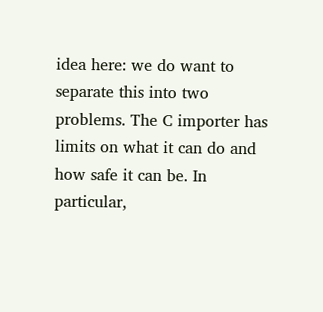idea here: we do want to separate this into two problems. The C importer has limits on what it can do and how safe it can be. In particular,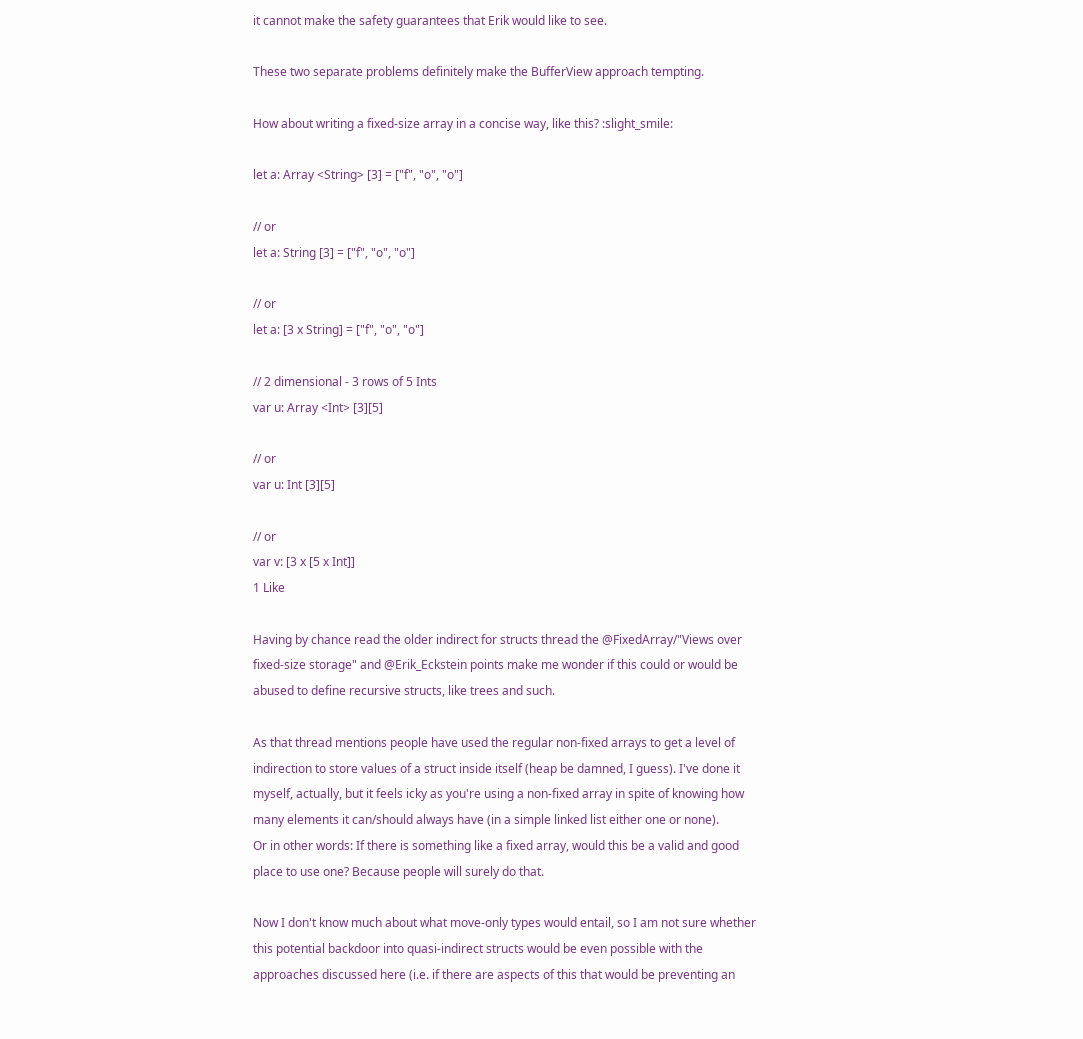it cannot make the safety guarantees that Erik would like to see.

These two separate problems definitely make the BufferView approach tempting.

How about writing a fixed-size array in a concise way, like this? :slight_smile:

let a: Array <String> [3] = ["f", "o", "o"]

// or
let a: String [3] = ["f", "o", "o"]

// or
let a: [3 x String] = ["f", "o", "o"]

// 2 dimensional - 3 rows of 5 Ints
var u: Array <Int> [3][5]

// or
var u: Int [3][5]

// or
var v: [3 x [5 x Int]]
1 Like

Having by chance read the older indirect for structs thread the @FixedArray/"Views over fixed-size storage" and @Erik_Eckstein points make me wonder if this could or would be abused to define recursive structs, like trees and such.

As that thread mentions people have used the regular non-fixed arrays to get a level of indirection to store values of a struct inside itself (heap be damned, I guess). I've done it myself, actually, but it feels icky as you're using a non-fixed array in spite of knowing how many elements it can/should always have (in a simple linked list either one or none).
Or in other words: If there is something like a fixed array, would this be a valid and good place to use one? Because people will surely do that.

Now I don't know much about what move-only types would entail, so I am not sure whether this potential backdoor into quasi-indirect structs would be even possible with the approaches discussed here (i.e. if there are aspects of this that would be preventing an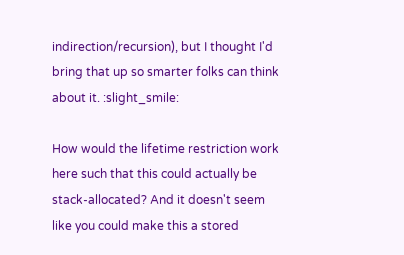indirection/recursion), but I thought I'd bring that up so smarter folks can think about it. :slight_smile:

How would the lifetime restriction work here such that this could actually be stack-allocated? And it doesn't seem like you could make this a stored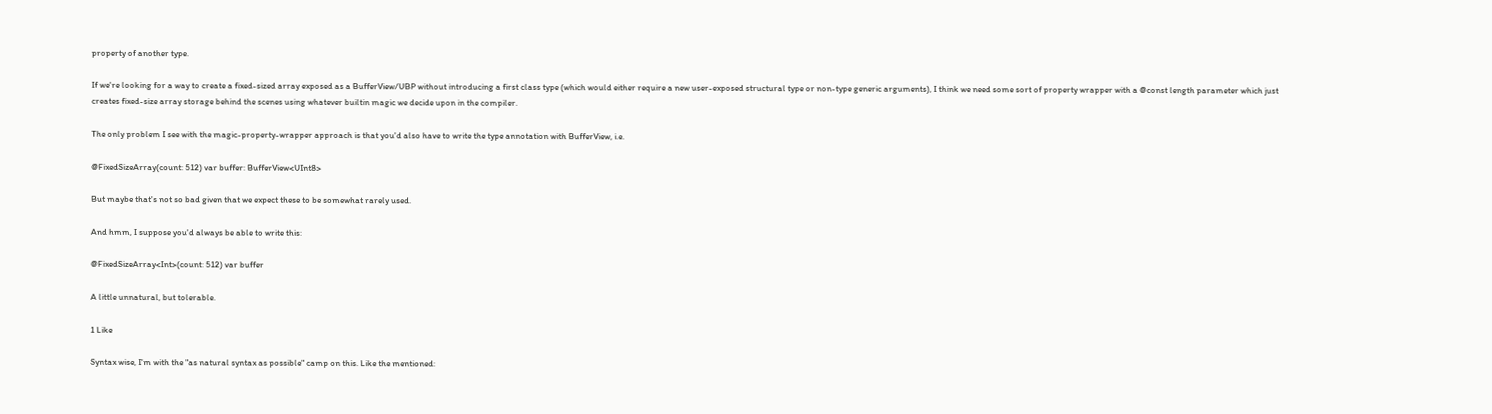property of another type.

If we're looking for a way to create a fixed-sized array exposed as a BufferView/UBP without introducing a first class type (which would either require a new user-exposed structural type or non-type generic arguments), I think we need some sort of property wrapper with a @const length parameter which just creates fixed-size array storage behind the scenes using whatever builtin magic we decide upon in the compiler.

The only problem I see with the magic-property-wrapper approach is that you'd also have to write the type annotation with BufferView, i.e.

@FixedSizeArray(count: 512) var buffer: BufferView<UInt8>

But maybe that's not so bad given that we expect these to be somewhat rarely used.

And hmm, I suppose you'd always be able to write this:

@FixedSizeArray<Int>(count: 512) var buffer

A little unnatural, but tolerable.

1 Like

Syntax wise, I'm with the "as natural syntax as possible" camp on this. Like the mentioned: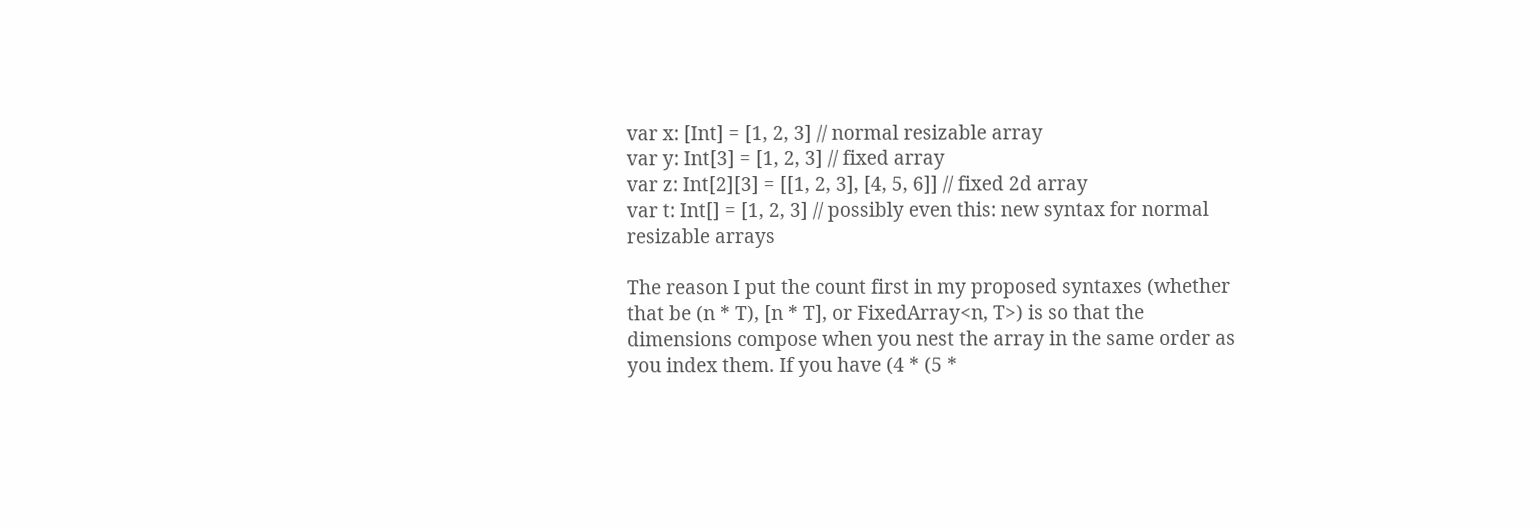var x: [Int] = [1, 2, 3] // normal resizable array
var y: Int[3] = [1, 2, 3] // fixed array
var z: Int[2][3] = [[1, 2, 3], [4, 5, 6]] // fixed 2d array
var t: Int[] = [1, 2, 3] // possibly even this: new syntax for normal resizable arrays

The reason I put the count first in my proposed syntaxes (whether that be (n * T), [n * T], or FixedArray<n, T>) is so that the dimensions compose when you nest the array in the same order as you index them. If you have (4 * (5 *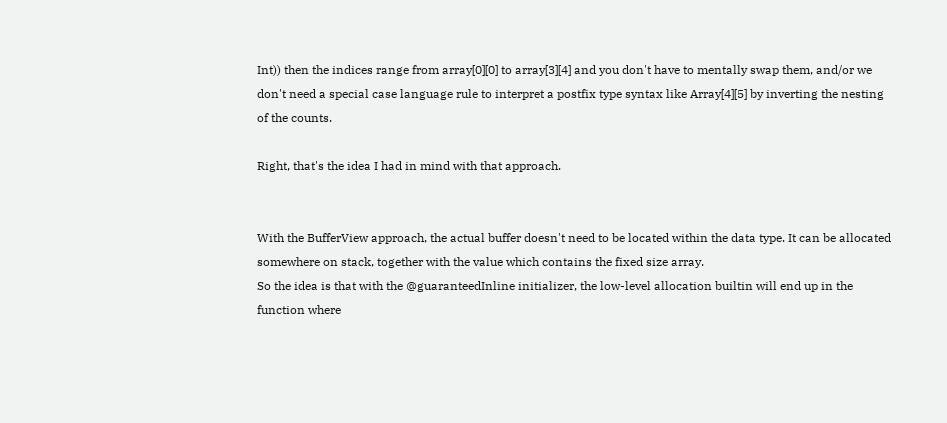Int)) then the indices range from array[0][0] to array[3][4] and you don't have to mentally swap them, and/or we don't need a special case language rule to interpret a postfix type syntax like Array[4][5] by inverting the nesting of the counts.

Right, that's the idea I had in mind with that approach.


With the BufferView approach, the actual buffer doesn't need to be located within the data type. It can be allocated somewhere on stack, together with the value which contains the fixed size array.
So the idea is that with the @guaranteedInline initializer, the low-level allocation builtin will end up in the function where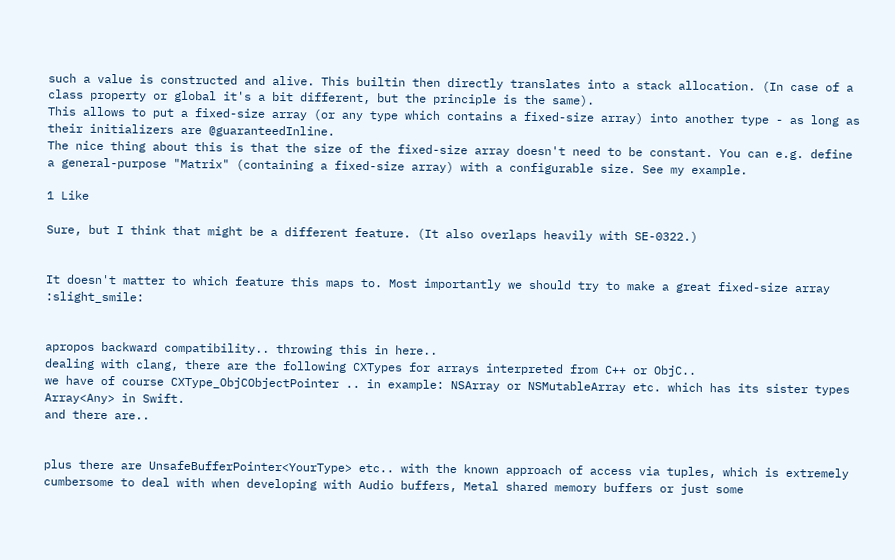such a value is constructed and alive. This builtin then directly translates into a stack allocation. (In case of a class property or global it's a bit different, but the principle is the same).
This allows to put a fixed-size array (or any type which contains a fixed-size array) into another type - as long as their initializers are @guaranteedInline.
The nice thing about this is that the size of the fixed-size array doesn't need to be constant. You can e.g. define a general-purpose "Matrix" (containing a fixed-size array) with a configurable size. See my example.

1 Like

Sure, but I think that might be a different feature. (It also overlaps heavily with SE-0322.)


It doesn't matter to which feature this maps to. Most importantly we should try to make a great fixed-size array :slight_smile:


apropos backward compatibility.. throwing this in here..
dealing with clang, there are the following CXTypes for arrays interpreted from C++ or ObjC..
we have of course CXType_ObjCObjectPointer .. in example: NSArray or NSMutableArray etc. which has its sister types Array<Any> in Swift.
and there are..


plus there are UnsafeBufferPointer<YourType> etc.. with the known approach of access via tuples, which is extremely cumbersome to deal with when developing with Audio buffers, Metal shared memory buffers or just some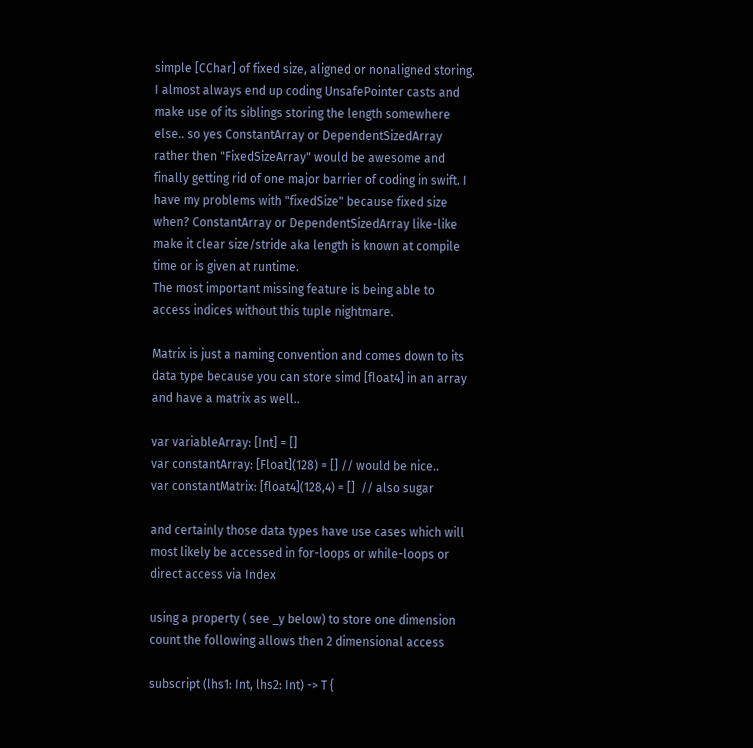simple [CChar] of fixed size, aligned or nonaligned storing. I almost always end up coding UnsafePointer casts and make use of its siblings storing the length somewhere else.. so yes ConstantArray or DependentSizedArray rather then "FixedSizeArray" would be awesome and finally getting rid of one major barrier of coding in swift. I have my problems with "fixedSize" because fixed size when? ConstantArray or DependentSizedArray like-like make it clear size/stride aka length is known at compile time or is given at runtime.
The most important missing feature is being able to access indices without this tuple nightmare.

Matrix is just a naming convention and comes down to its data type because you can store simd [float4] in an array and have a matrix as well..

var variableArray: [Int] = []
var constantArray: [Float](128) = [] // would be nice..
var constantMatrix: [float4](128,4) = []  // also sugar

and certainly those data types have use cases which will most likely be accessed in for-loops or while-loops or direct access via Index

using a property ( see _y below) to store one dimension count the following allows then 2 dimensional access

subscript (lhs1: Int, lhs2: Int) -> T {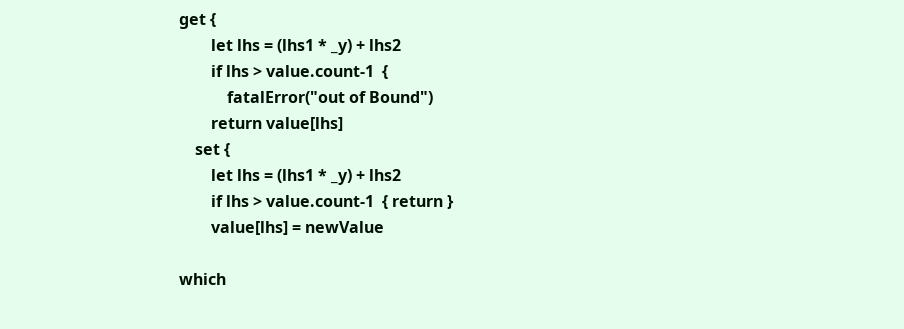get {
        let lhs = (lhs1 * _y) + lhs2
        if lhs > value.count-1  {
            fatalError("out of Bound")
        return value[lhs]
    set {
        let lhs = (lhs1 * _y) + lhs2
        if lhs > value.count-1  { return }
        value[lhs] = newValue

which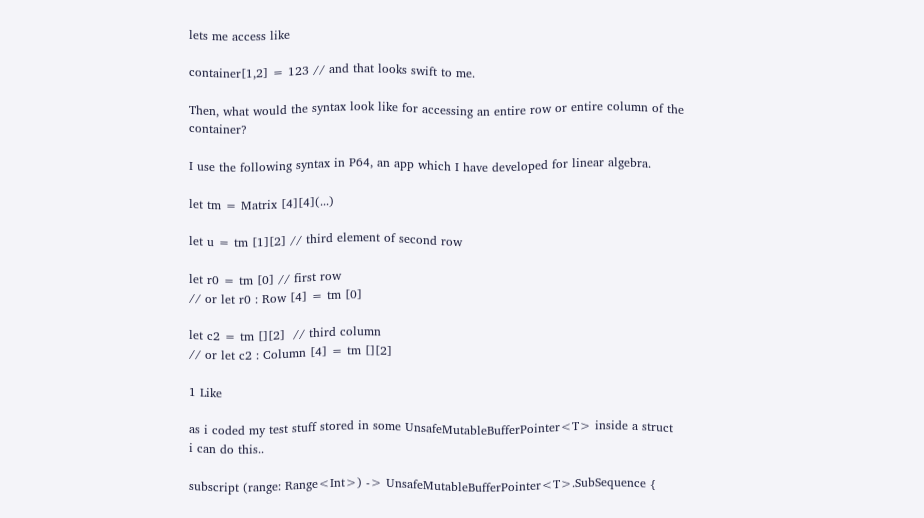lets me access like

container[1,2] = 123 // and that looks swift to me.

Then, what would the syntax look like for accessing an entire row or entire column of the container?

I use the following syntax in P64, an app which I have developed for linear algebra.

let tm = Matrix [4][4](...)

let u = tm [1][2] // third element of second row

let r0 = tm [0] // first row
// or let r0 : Row [4] = tm [0]

let c2 = tm [][2]  // third column
// or let c2 : Column [4] = tm [][2]

1 Like

as i coded my test stuff stored in some UnsafeMutableBufferPointer<T> inside a struct
i can do this..

subscript (range: Range<Int>) -> UnsafeMutableBufferPointer<T>.SubSequence {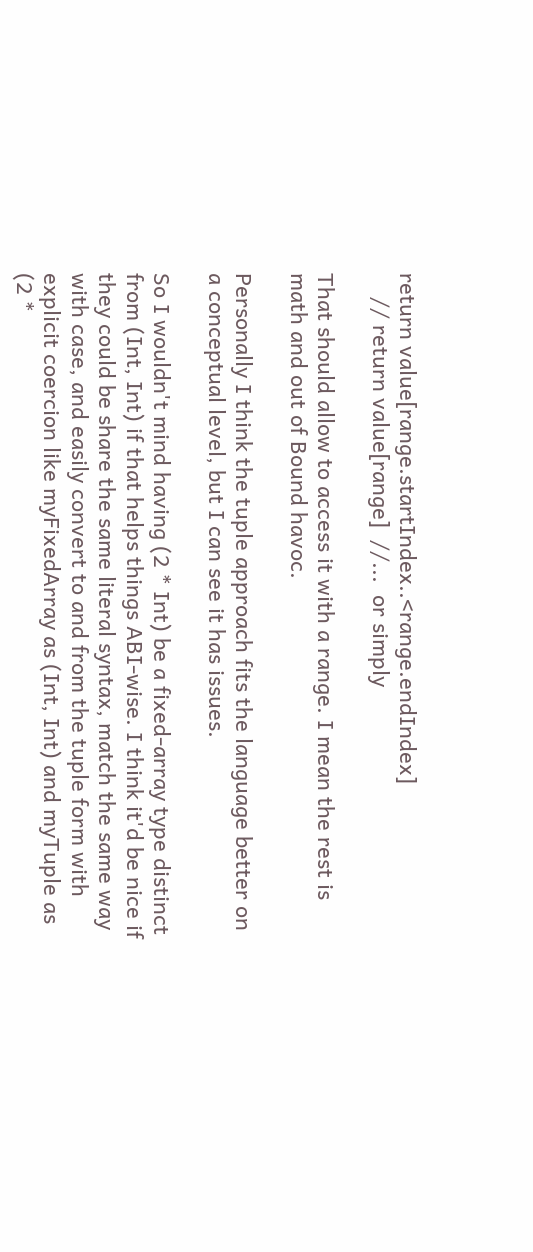return value[range.startIndex..<range.endIndex]
    // return value[range]  //...  or simply

That should allow to access it with a range. I mean the rest is math and out of Bound havoc.

Personally I think the tuple approach fits the language better on a conceptual level, but I can see it has issues.

So I wouldn't mind having (2 * Int) be a fixed-array type distinct from (Int, Int) if that helps things ABI-wise. I think it'd be nice if they could be share the same literal syntax, match the same way with case, and easily convert to and from the tuple form with explicit coercion like myFixedArray as (Int, Int) and myTuple as (2 *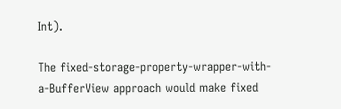Int).

The fixed-storage-property-wrapper-with-a-BufferView approach would make fixed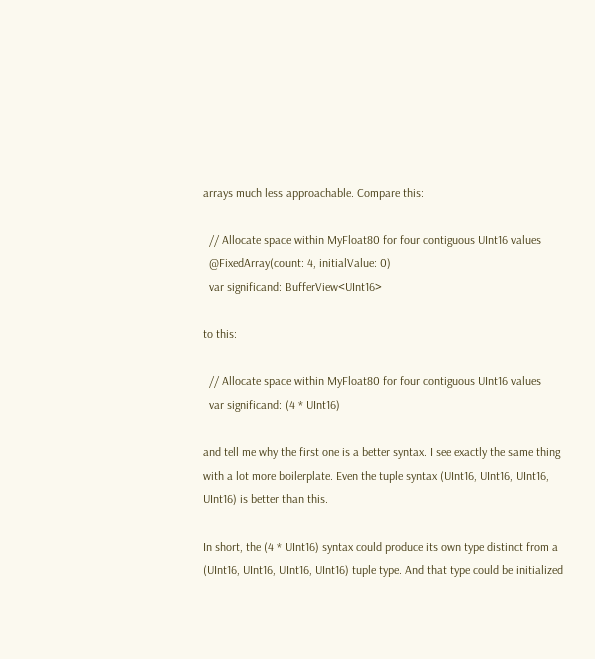arrays much less approachable. Compare this:

  // Allocate space within MyFloat80 for four contiguous UInt16 values
  @FixedArray(count: 4, initialValue: 0)
  var significand: BufferView<UInt16>

to this:

  // Allocate space within MyFloat80 for four contiguous UInt16 values
  var significand: (4 * UInt16)

and tell me why the first one is a better syntax. I see exactly the same thing with a lot more boilerplate. Even the tuple syntax (UInt16, UInt16, UInt16, UInt16) is better than this.

In short, the (4 * UInt16) syntax could produce its own type distinct from a (UInt16, UInt16, UInt16, UInt16) tuple type. And that type could be initialized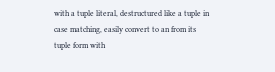with a tuple literal, destructured like a tuple in case matching, easily convert to an from its tuple form with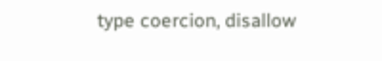type coercion, disallow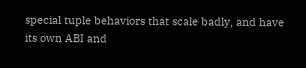special tuple behaviors that scale badly, and have its own ABI and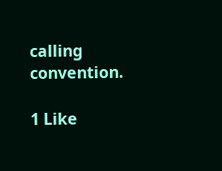calling convention.

1 Like